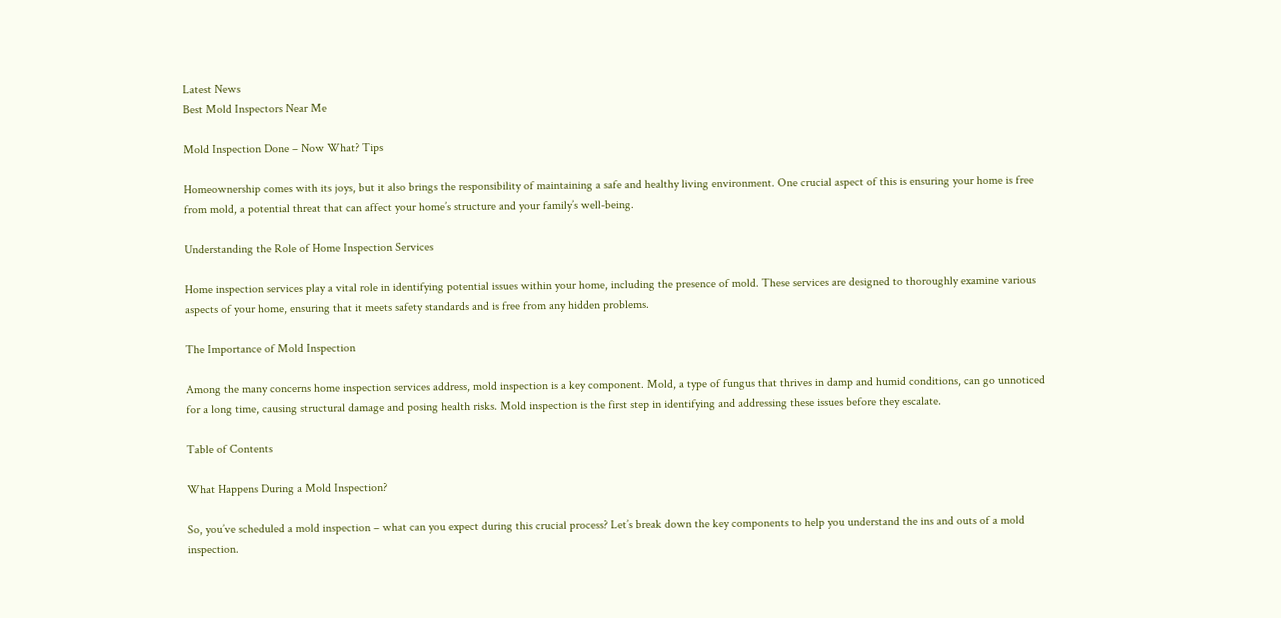Latest News
Best Mold Inspectors Near Me

Mold Inspection Done – Now What? Tips

Homeownership comes with its joys, but it also brings the responsibility of maintaining a safe and healthy living environment. One crucial aspect of this is ensuring your home is free from mold, a potential threat that can affect your home’s structure and your family’s well-being.

Understanding the Role of Home Inspection Services

Home inspection services play a vital role in identifying potential issues within your home, including the presence of mold. These services are designed to thoroughly examine various aspects of your home, ensuring that it meets safety standards and is free from any hidden problems.

The Importance of Mold Inspection

Among the many concerns home inspection services address, mold inspection is a key component. Mold, a type of fungus that thrives in damp and humid conditions, can go unnoticed for a long time, causing structural damage and posing health risks. Mold inspection is the first step in identifying and addressing these issues before they escalate.

Table of Contents

What Happens During a Mold Inspection?

So, you’ve scheduled a mold inspection – what can you expect during this crucial process? Let’s break down the key components to help you understand the ins and outs of a mold inspection.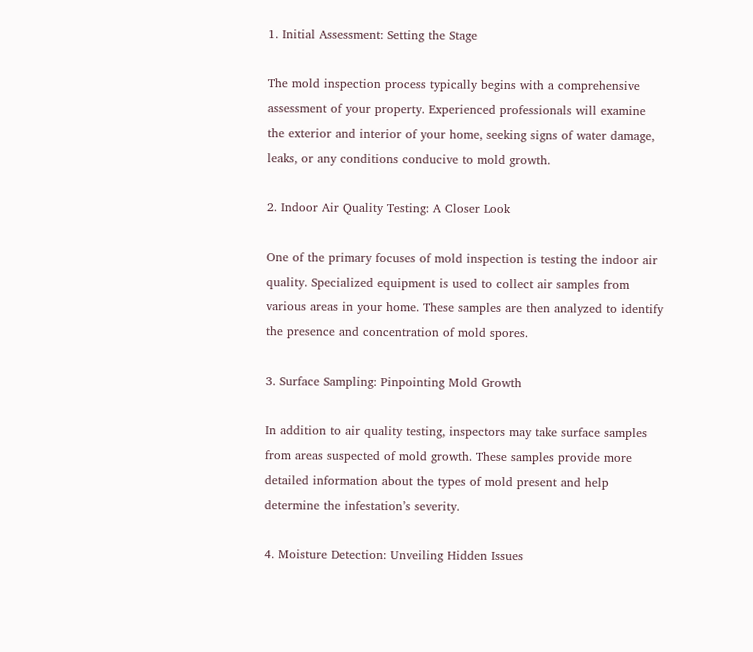1. Initial Assessment: Setting the Stage

The mold inspection process typically begins with a comprehensive assessment of your property. Experienced professionals will examine the exterior and interior of your home, seeking signs of water damage, leaks, or any conditions conducive to mold growth.

2. Indoor Air Quality Testing: A Closer Look

One of the primary focuses of mold inspection is testing the indoor air quality. Specialized equipment is used to collect air samples from various areas in your home. These samples are then analyzed to identify the presence and concentration of mold spores.

3. Surface Sampling: Pinpointing Mold Growth

In addition to air quality testing, inspectors may take surface samples from areas suspected of mold growth. These samples provide more detailed information about the types of mold present and help determine the infestation’s severity.

4. Moisture Detection: Unveiling Hidden Issues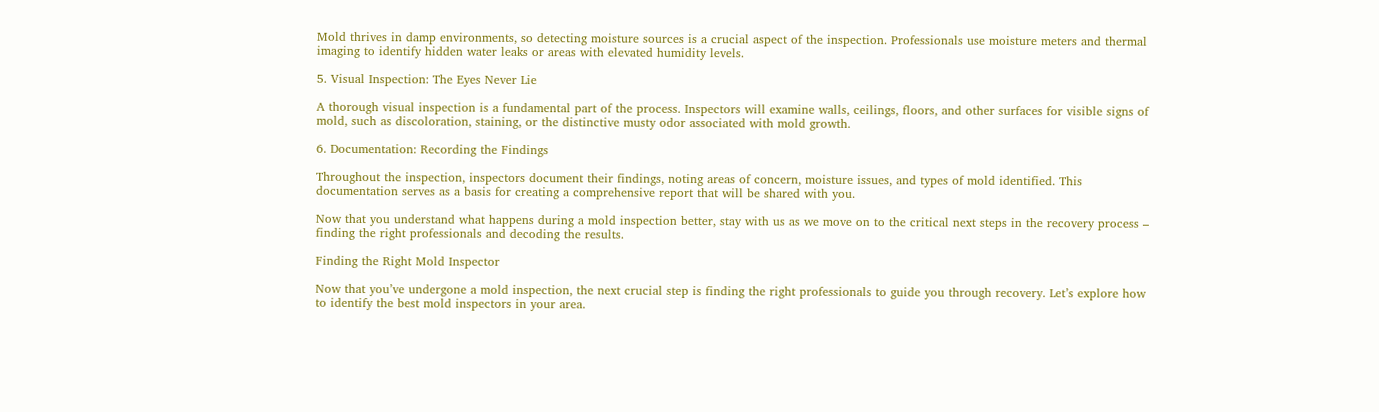Mold thrives in damp environments, so detecting moisture sources is a crucial aspect of the inspection. Professionals use moisture meters and thermal imaging to identify hidden water leaks or areas with elevated humidity levels.

5. Visual Inspection: The Eyes Never Lie

A thorough visual inspection is a fundamental part of the process. Inspectors will examine walls, ceilings, floors, and other surfaces for visible signs of mold, such as discoloration, staining, or the distinctive musty odor associated with mold growth.

6. Documentation: Recording the Findings

Throughout the inspection, inspectors document their findings, noting areas of concern, moisture issues, and types of mold identified. This documentation serves as a basis for creating a comprehensive report that will be shared with you.

Now that you understand what happens during a mold inspection better, stay with us as we move on to the critical next steps in the recovery process – finding the right professionals and decoding the results.

Finding the Right Mold Inspector

Now that you’ve undergone a mold inspection, the next crucial step is finding the right professionals to guide you through recovery. Let’s explore how to identify the best mold inspectors in your area.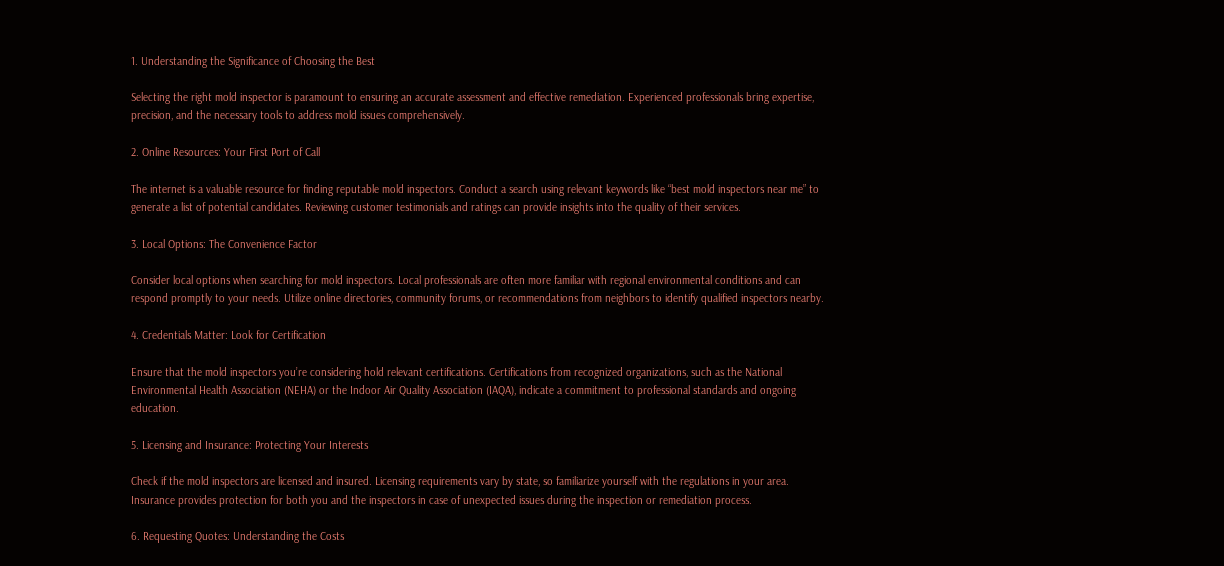1. Understanding the Significance of Choosing the Best

Selecting the right mold inspector is paramount to ensuring an accurate assessment and effective remediation. Experienced professionals bring expertise, precision, and the necessary tools to address mold issues comprehensively.

2. Online Resources: Your First Port of Call

The internet is a valuable resource for finding reputable mold inspectors. Conduct a search using relevant keywords like “best mold inspectors near me” to generate a list of potential candidates. Reviewing customer testimonials and ratings can provide insights into the quality of their services.

3. Local Options: The Convenience Factor

Consider local options when searching for mold inspectors. Local professionals are often more familiar with regional environmental conditions and can respond promptly to your needs. Utilize online directories, community forums, or recommendations from neighbors to identify qualified inspectors nearby.

4. Credentials Matter: Look for Certification

Ensure that the mold inspectors you’re considering hold relevant certifications. Certifications from recognized organizations, such as the National Environmental Health Association (NEHA) or the Indoor Air Quality Association (IAQA), indicate a commitment to professional standards and ongoing education.

5. Licensing and Insurance: Protecting Your Interests

Check if the mold inspectors are licensed and insured. Licensing requirements vary by state, so familiarize yourself with the regulations in your area. Insurance provides protection for both you and the inspectors in case of unexpected issues during the inspection or remediation process.

6. Requesting Quotes: Understanding the Costs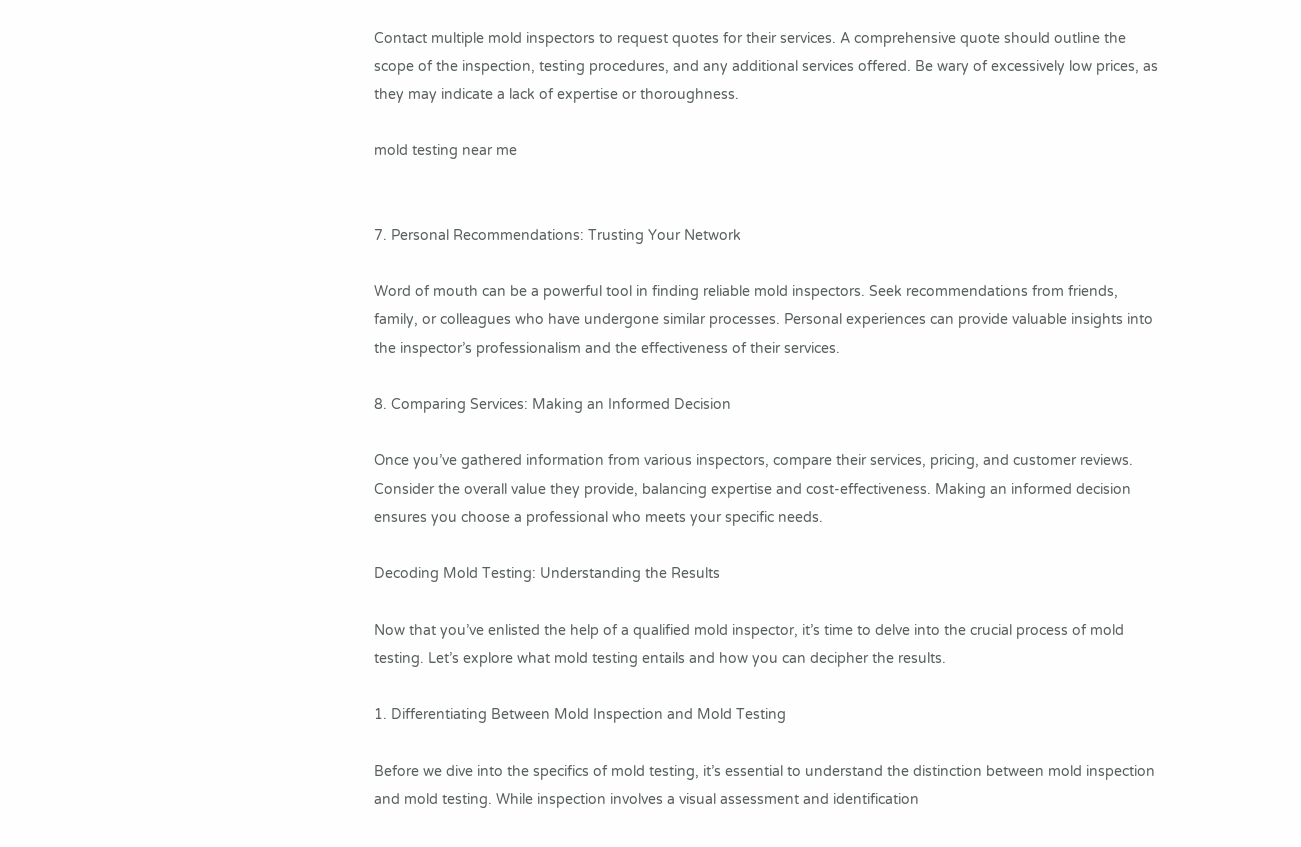Contact multiple mold inspectors to request quotes for their services. A comprehensive quote should outline the scope of the inspection, testing procedures, and any additional services offered. Be wary of excessively low prices, as they may indicate a lack of expertise or thoroughness.

mold testing near me


7. Personal Recommendations: Trusting Your Network

Word of mouth can be a powerful tool in finding reliable mold inspectors. Seek recommendations from friends, family, or colleagues who have undergone similar processes. Personal experiences can provide valuable insights into the inspector’s professionalism and the effectiveness of their services.

8. Comparing Services: Making an Informed Decision

Once you’ve gathered information from various inspectors, compare their services, pricing, and customer reviews. Consider the overall value they provide, balancing expertise and cost-effectiveness. Making an informed decision ensures you choose a professional who meets your specific needs.

Decoding Mold Testing: Understanding the Results

Now that you’ve enlisted the help of a qualified mold inspector, it’s time to delve into the crucial process of mold testing. Let’s explore what mold testing entails and how you can decipher the results.

1. Differentiating Between Mold Inspection and Mold Testing

Before we dive into the specifics of mold testing, it’s essential to understand the distinction between mold inspection and mold testing. While inspection involves a visual assessment and identification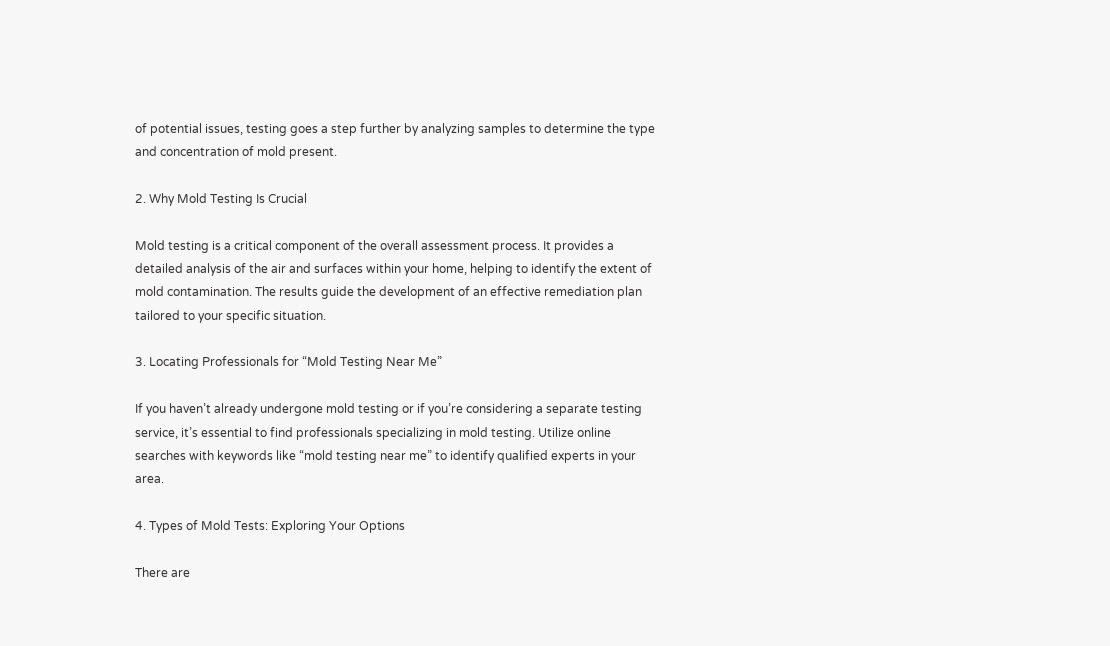of potential issues, testing goes a step further by analyzing samples to determine the type and concentration of mold present.

2. Why Mold Testing Is Crucial

Mold testing is a critical component of the overall assessment process. It provides a detailed analysis of the air and surfaces within your home, helping to identify the extent of mold contamination. The results guide the development of an effective remediation plan tailored to your specific situation.

3. Locating Professionals for “Mold Testing Near Me”

If you haven’t already undergone mold testing or if you’re considering a separate testing service, it’s essential to find professionals specializing in mold testing. Utilize online searches with keywords like “mold testing near me” to identify qualified experts in your area.

4. Types of Mold Tests: Exploring Your Options

There are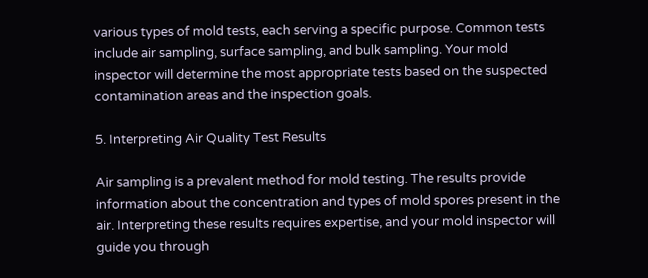various types of mold tests, each serving a specific purpose. Common tests include air sampling, surface sampling, and bulk sampling. Your mold inspector will determine the most appropriate tests based on the suspected contamination areas and the inspection goals.

5. Interpreting Air Quality Test Results

Air sampling is a prevalent method for mold testing. The results provide information about the concentration and types of mold spores present in the air. Interpreting these results requires expertise, and your mold inspector will guide you through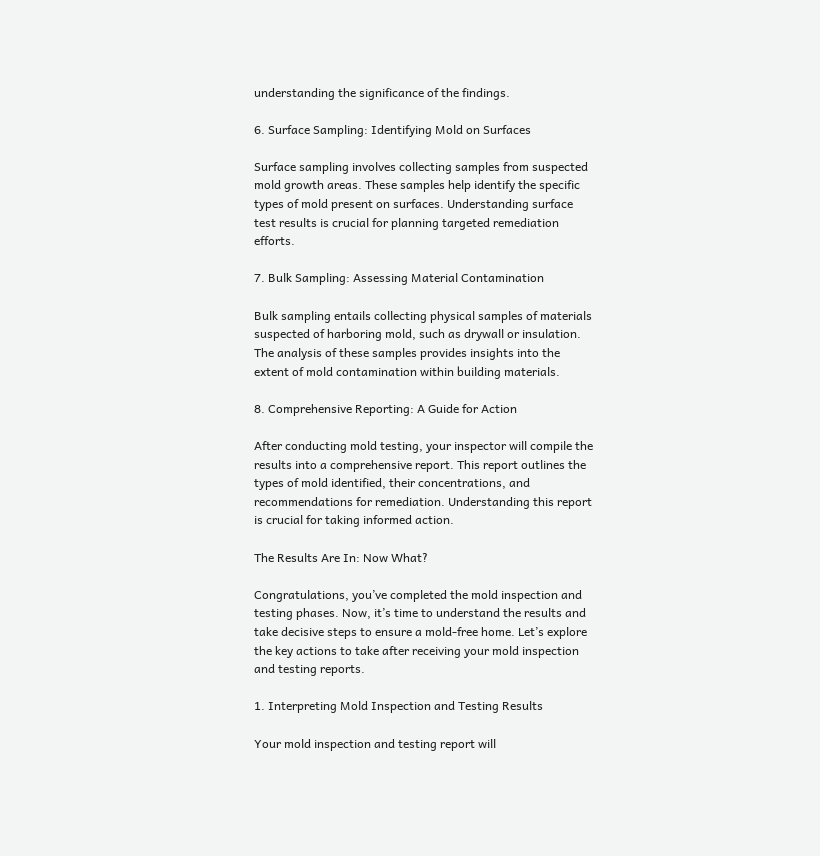understanding the significance of the findings.

6. Surface Sampling: Identifying Mold on Surfaces

Surface sampling involves collecting samples from suspected mold growth areas. These samples help identify the specific types of mold present on surfaces. Understanding surface test results is crucial for planning targeted remediation efforts.

7. Bulk Sampling: Assessing Material Contamination

Bulk sampling entails collecting physical samples of materials suspected of harboring mold, such as drywall or insulation. The analysis of these samples provides insights into the extent of mold contamination within building materials.

8. Comprehensive Reporting: A Guide for Action

After conducting mold testing, your inspector will compile the results into a comprehensive report. This report outlines the types of mold identified, their concentrations, and recommendations for remediation. Understanding this report is crucial for taking informed action.

The Results Are In: Now What?

Congratulations, you’ve completed the mold inspection and testing phases. Now, it’s time to understand the results and take decisive steps to ensure a mold-free home. Let’s explore the key actions to take after receiving your mold inspection and testing reports.

1. Interpreting Mold Inspection and Testing Results

Your mold inspection and testing report will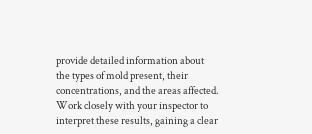provide detailed information about the types of mold present, their concentrations, and the areas affected. Work closely with your inspector to interpret these results, gaining a clear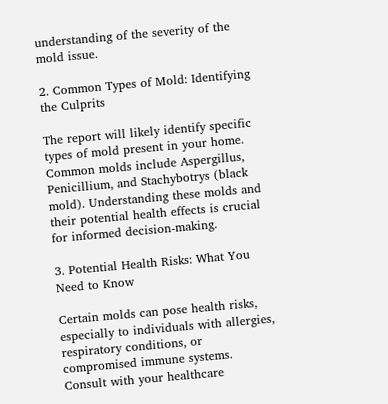understanding of the severity of the mold issue.

2. Common Types of Mold: Identifying the Culprits

The report will likely identify specific types of mold present in your home. Common molds include Aspergillus, Penicillium, and Stachybotrys (black mold). Understanding these molds and their potential health effects is crucial for informed decision-making.

3. Potential Health Risks: What You Need to Know

Certain molds can pose health risks, especially to individuals with allergies, respiratory conditions, or compromised immune systems. Consult with your healthcare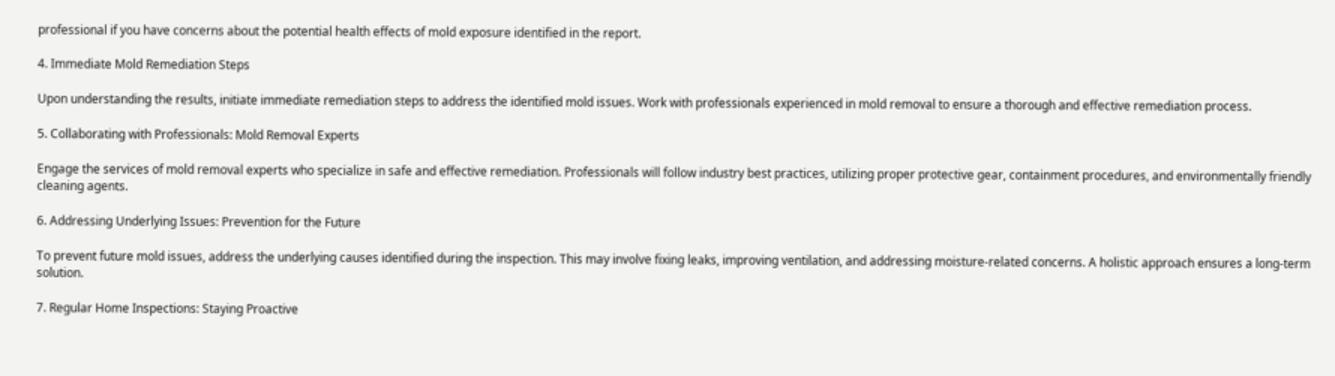professional if you have concerns about the potential health effects of mold exposure identified in the report.

4. Immediate Mold Remediation Steps

Upon understanding the results, initiate immediate remediation steps to address the identified mold issues. Work with professionals experienced in mold removal to ensure a thorough and effective remediation process.

5. Collaborating with Professionals: Mold Removal Experts

Engage the services of mold removal experts who specialize in safe and effective remediation. Professionals will follow industry best practices, utilizing proper protective gear, containment procedures, and environmentally friendly cleaning agents.

6. Addressing Underlying Issues: Prevention for the Future

To prevent future mold issues, address the underlying causes identified during the inspection. This may involve fixing leaks, improving ventilation, and addressing moisture-related concerns. A holistic approach ensures a long-term solution.

7. Regular Home Inspections: Staying Proactive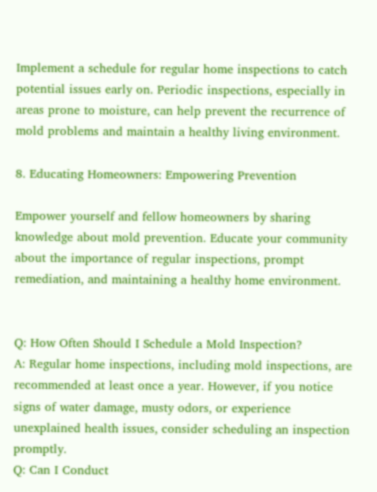Implement a schedule for regular home inspections to catch potential issues early on. Periodic inspections, especially in areas prone to moisture, can help prevent the recurrence of mold problems and maintain a healthy living environment.

8. Educating Homeowners: Empowering Prevention

Empower yourself and fellow homeowners by sharing knowledge about mold prevention. Educate your community about the importance of regular inspections, prompt remediation, and maintaining a healthy home environment.


Q: How Often Should I Schedule a Mold Inspection?
A: Regular home inspections, including mold inspections, are recommended at least once a year. However, if you notice signs of water damage, musty odors, or experience unexplained health issues, consider scheduling an inspection promptly.
Q: Can I Conduct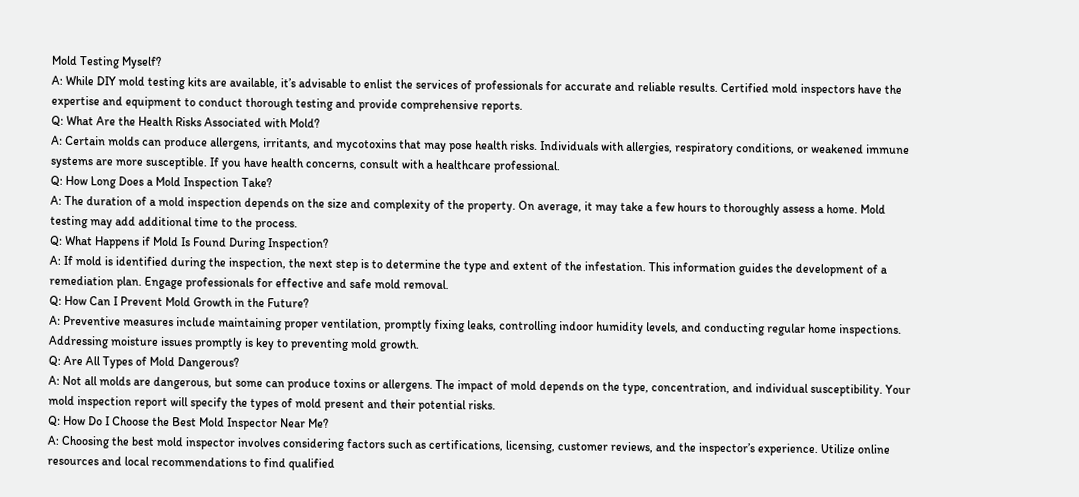Mold Testing Myself?
A: While DIY mold testing kits are available, it’s advisable to enlist the services of professionals for accurate and reliable results. Certified mold inspectors have the expertise and equipment to conduct thorough testing and provide comprehensive reports.
Q: What Are the Health Risks Associated with Mold?
A: Certain molds can produce allergens, irritants, and mycotoxins that may pose health risks. Individuals with allergies, respiratory conditions, or weakened immune systems are more susceptible. If you have health concerns, consult with a healthcare professional.
Q: How Long Does a Mold Inspection Take?
A: The duration of a mold inspection depends on the size and complexity of the property. On average, it may take a few hours to thoroughly assess a home. Mold testing may add additional time to the process.
Q: What Happens if Mold Is Found During Inspection?
A: If mold is identified during the inspection, the next step is to determine the type and extent of the infestation. This information guides the development of a remediation plan. Engage professionals for effective and safe mold removal.
Q: How Can I Prevent Mold Growth in the Future?
A: Preventive measures include maintaining proper ventilation, promptly fixing leaks, controlling indoor humidity levels, and conducting regular home inspections. Addressing moisture issues promptly is key to preventing mold growth.
Q: Are All Types of Mold Dangerous?
A: Not all molds are dangerous, but some can produce toxins or allergens. The impact of mold depends on the type, concentration, and individual susceptibility. Your mold inspection report will specify the types of mold present and their potential risks.
Q: How Do I Choose the Best Mold Inspector Near Me?
A: Choosing the best mold inspector involves considering factors such as certifications, licensing, customer reviews, and the inspector’s experience. Utilize online resources and local recommendations to find qualified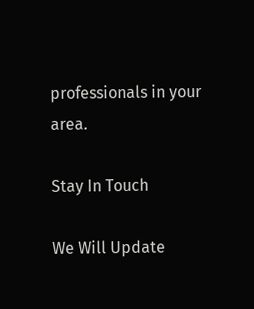professionals in your area.

Stay In Touch

We Will Update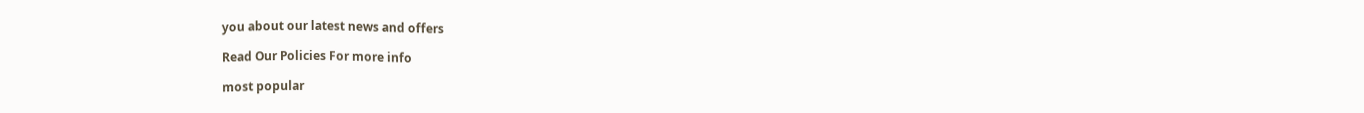you about our latest news and offers

Read Our Policies For more info

most popular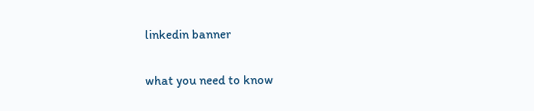linkedin banner

what you need to know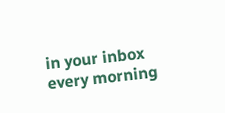in your inbox every morning